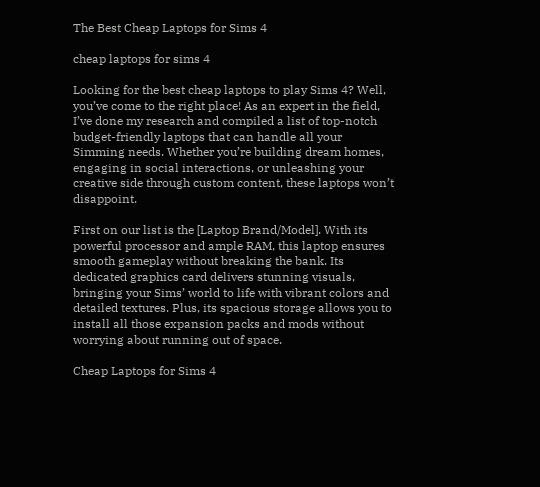The Best Cheap Laptops for Sims 4

cheap laptops for sims 4

Looking for the best cheap laptops to play Sims 4? Well, you’ve come to the right place! As an expert in the field, I’ve done my research and compiled a list of top-notch budget-friendly laptops that can handle all your Simming needs. Whether you’re building dream homes, engaging in social interactions, or unleashing your creative side through custom content, these laptops won’t disappoint.

First on our list is the [Laptop Brand/Model]. With its powerful processor and ample RAM, this laptop ensures smooth gameplay without breaking the bank. Its dedicated graphics card delivers stunning visuals, bringing your Sims’ world to life with vibrant colors and detailed textures. Plus, its spacious storage allows you to install all those expansion packs and mods without worrying about running out of space.

Cheap Laptops for Sims 4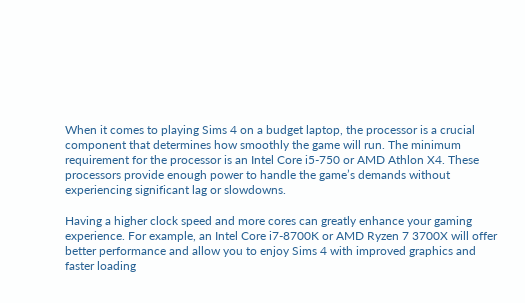When it comes to playing Sims 4 on a budget laptop, the processor is a crucial component that determines how smoothly the game will run. The minimum requirement for the processor is an Intel Core i5-750 or AMD Athlon X4. These processors provide enough power to handle the game’s demands without experiencing significant lag or slowdowns.

Having a higher clock speed and more cores can greatly enhance your gaming experience. For example, an Intel Core i7-8700K or AMD Ryzen 7 3700X will offer better performance and allow you to enjoy Sims 4 with improved graphics and faster loading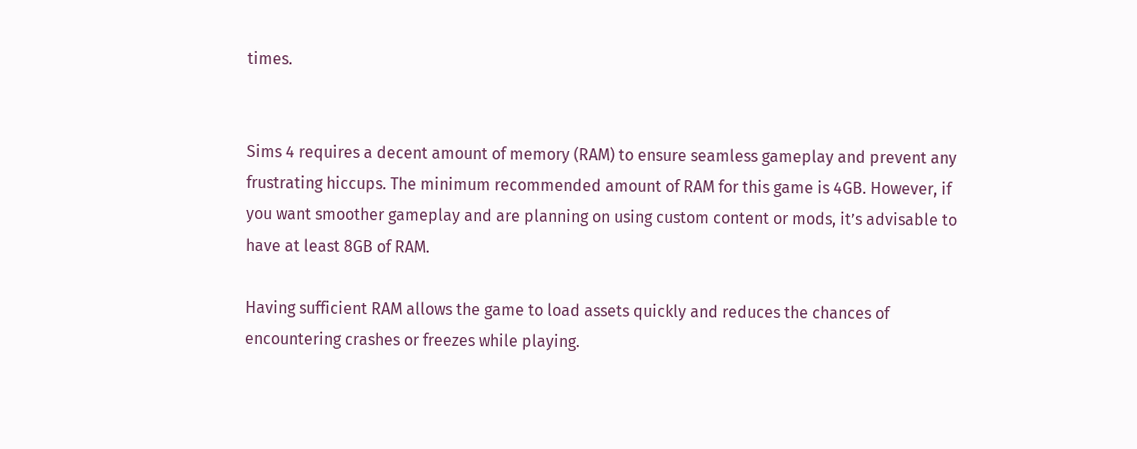times.


Sims 4 requires a decent amount of memory (RAM) to ensure seamless gameplay and prevent any frustrating hiccups. The minimum recommended amount of RAM for this game is 4GB. However, if you want smoother gameplay and are planning on using custom content or mods, it’s advisable to have at least 8GB of RAM.

Having sufficient RAM allows the game to load assets quickly and reduces the chances of encountering crashes or freezes while playing.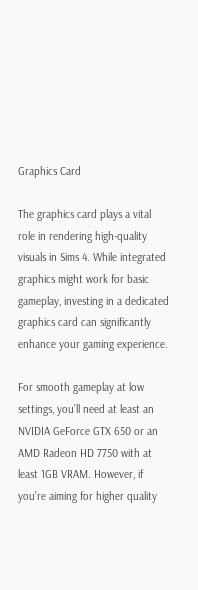Graphics Card

The graphics card plays a vital role in rendering high-quality visuals in Sims 4. While integrated graphics might work for basic gameplay, investing in a dedicated graphics card can significantly enhance your gaming experience.

For smooth gameplay at low settings, you’ll need at least an NVIDIA GeForce GTX 650 or an AMD Radeon HD 7750 with at least 1GB VRAM. However, if you’re aiming for higher quality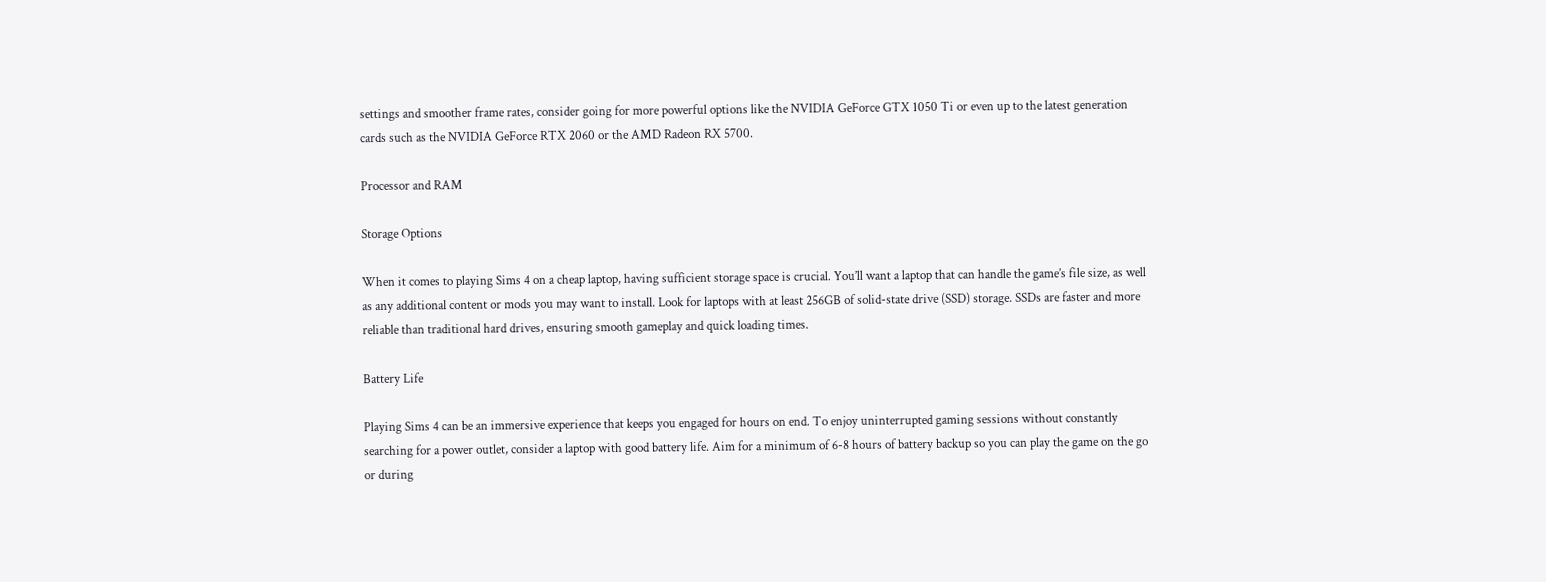settings and smoother frame rates, consider going for more powerful options like the NVIDIA GeForce GTX 1050 Ti or even up to the latest generation cards such as the NVIDIA GeForce RTX 2060 or the AMD Radeon RX 5700.

Processor and RAM

Storage Options

When it comes to playing Sims 4 on a cheap laptop, having sufficient storage space is crucial. You’ll want a laptop that can handle the game’s file size, as well as any additional content or mods you may want to install. Look for laptops with at least 256GB of solid-state drive (SSD) storage. SSDs are faster and more reliable than traditional hard drives, ensuring smooth gameplay and quick loading times.

Battery Life

Playing Sims 4 can be an immersive experience that keeps you engaged for hours on end. To enjoy uninterrupted gaming sessions without constantly searching for a power outlet, consider a laptop with good battery life. Aim for a minimum of 6-8 hours of battery backup so you can play the game on the go or during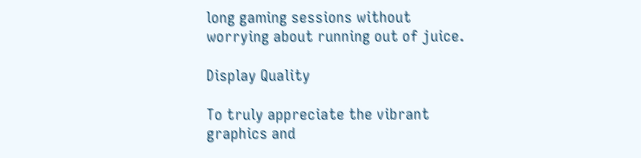long gaming sessions without worrying about running out of juice.

Display Quality

To truly appreciate the vibrant graphics and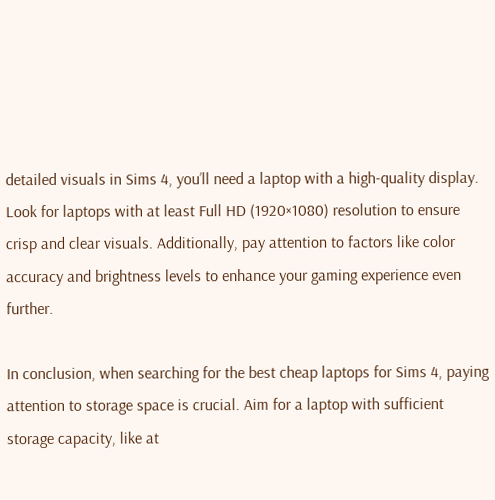detailed visuals in Sims 4, you’ll need a laptop with a high-quality display. Look for laptops with at least Full HD (1920×1080) resolution to ensure crisp and clear visuals. Additionally, pay attention to factors like color accuracy and brightness levels to enhance your gaming experience even further.

In conclusion, when searching for the best cheap laptops for Sims 4, paying attention to storage space is crucial. Aim for a laptop with sufficient storage capacity, like at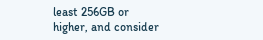least 256GB or higher, and consider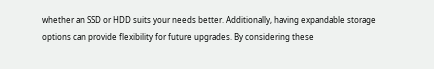whether an SSD or HDD suits your needs better. Additionally, having expandable storage options can provide flexibility for future upgrades. By considering these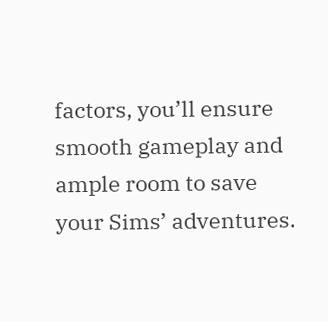factors, you’ll ensure smooth gameplay and ample room to save your Sims’ adventures.